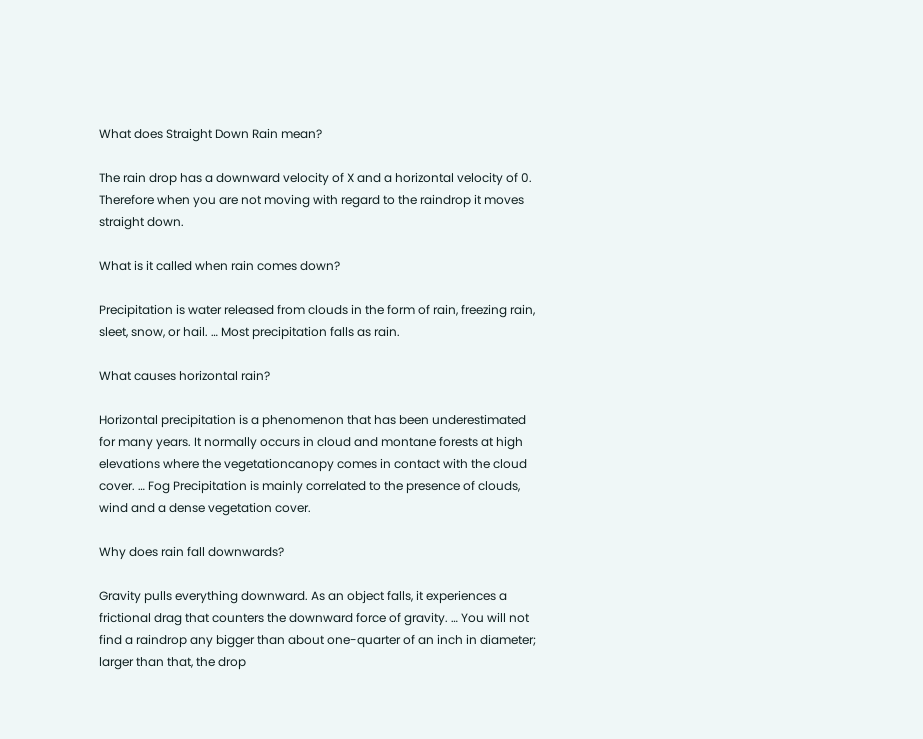What does Straight Down Rain mean?

The rain drop has a downward velocity of X and a horizontal velocity of 0. Therefore when you are not moving with regard to the raindrop it moves straight down.

What is it called when rain comes down?

Precipitation is water released from clouds in the form of rain, freezing rain, sleet, snow, or hail. … Most precipitation falls as rain.

What causes horizontal rain?

Horizontal precipitation is a phenomenon that has been underestimated for many years. It normally occurs in cloud and montane forests at high elevations where the vegetationcanopy comes in contact with the cloud cover. … Fog Precipitation is mainly correlated to the presence of clouds, wind and a dense vegetation cover.

Why does rain fall downwards?

Gravity pulls everything downward. As an object falls, it experiences a frictional drag that counters the downward force of gravity. … You will not find a raindrop any bigger than about one-quarter of an inch in diameter; larger than that, the drop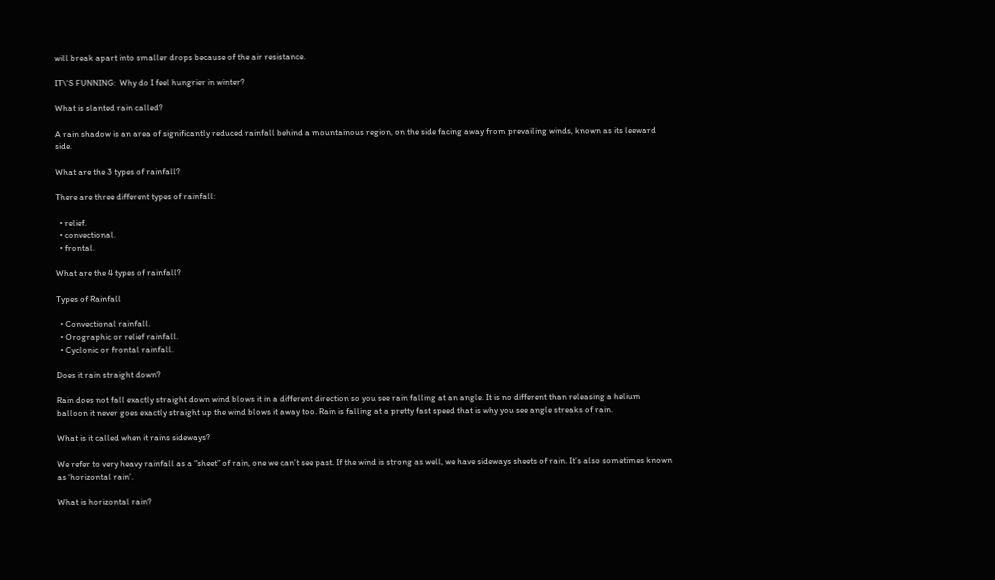will break apart into smaller drops because of the air resistance.

IT\'S FUNNING:  Why do I feel hungrier in winter?

What is slanted rain called?

A rain shadow is an area of significantly reduced rainfall behind a mountainous region, on the side facing away from prevailing winds, known as its leeward side.

What are the 3 types of rainfall?

There are three different types of rainfall:

  • relief.
  • convectional.
  • frontal.

What are the 4 types of rainfall?

Types of Rainfall

  • Convectional rainfall.
  • Orographic or relief rainfall.
  • Cyclonic or frontal rainfall.

Does it rain straight down?

Rain does not fall exactly straight down wind blows it in a different direction so you see rain falling at an angle. It is no different than releasing a helium balloon it never goes exactly straight up the wind blows it away too. Rain is falling at a pretty fast speed that is why you see angle streaks of rain.

What is it called when it rains sideways?

We refer to very heavy rainfall as a “sheet” of rain, one we can’t see past. If the wind is strong as well, we have sideways sheets of rain. It’s also sometimes known as ‘horizontal rain’.

What is horizontal rain?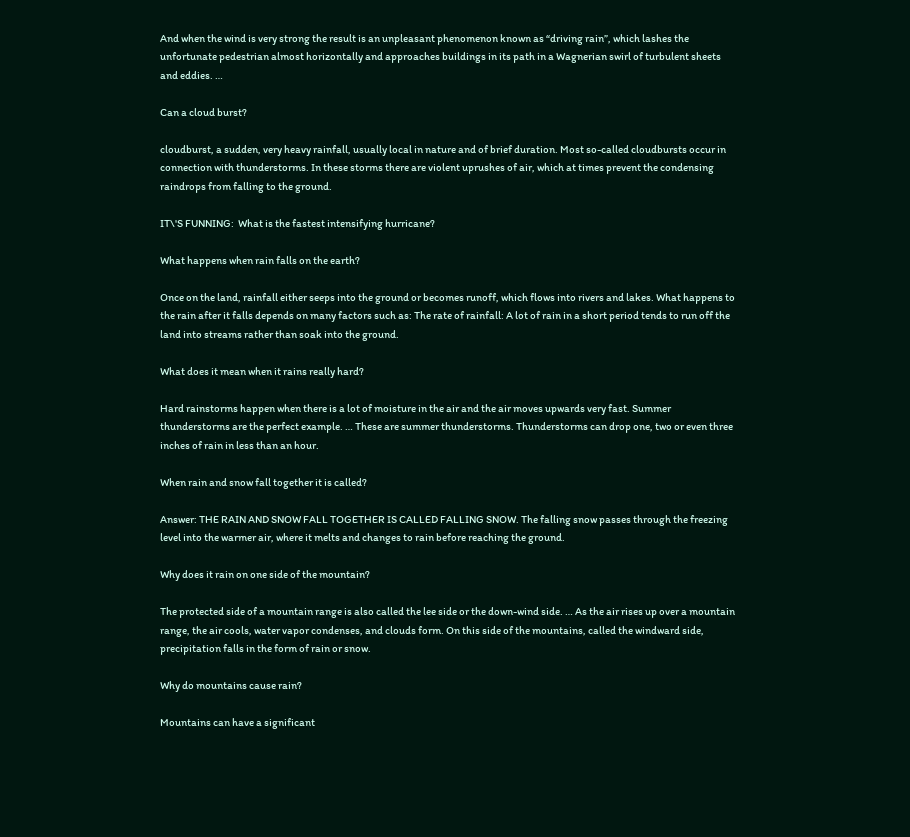And when the wind is very strong the result is an unpleasant phenomenon known as “driving rain”, which lashes the unfortunate pedestrian almost horizontally and approaches buildings in its path in a Wagnerian swirl of turbulent sheets and eddies. …

Can a cloud burst?

cloudburst, a sudden, very heavy rainfall, usually local in nature and of brief duration. Most so-called cloudbursts occur in connection with thunderstorms. In these storms there are violent uprushes of air, which at times prevent the condensing raindrops from falling to the ground.

IT\'S FUNNING:  What is the fastest intensifying hurricane?

What happens when rain falls on the earth?

Once on the land, rainfall either seeps into the ground or becomes runoff, which flows into rivers and lakes. What happens to the rain after it falls depends on many factors such as: The rate of rainfall: A lot of rain in a short period tends to run off the land into streams rather than soak into the ground.

What does it mean when it rains really hard?

Hard rainstorms happen when there is a lot of moisture in the air and the air moves upwards very fast. Summer thunderstorms are the perfect example. … These are summer thunderstorms. Thunderstorms can drop one, two or even three inches of rain in less than an hour.

When rain and snow fall together it is called?

Answer: THE RAIN AND SNOW FALL TOGETHER IS CALLED FALLING SNOW. The falling snow passes through the freezing level into the warmer air, where it melts and changes to rain before reaching the ground.

Why does it rain on one side of the mountain?

The protected side of a mountain range is also called the lee side or the down-wind side. … As the air rises up over a mountain range, the air cools, water vapor condenses, and clouds form. On this side of the mountains, called the windward side, precipitation falls in the form of rain or snow.

Why do mountains cause rain?

Mountains can have a significant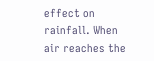effect on rainfall. When air reaches the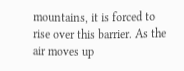mountains, it is forced to rise over this barrier. As the air moves up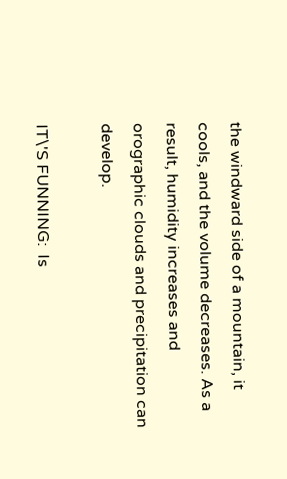the windward side of a mountain, it cools, and the volume decreases. As a result, humidity increases and orographic clouds and precipitation can develop.

IT\'S FUNNING:  Is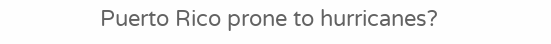Puerto Rico prone to hurricanes?